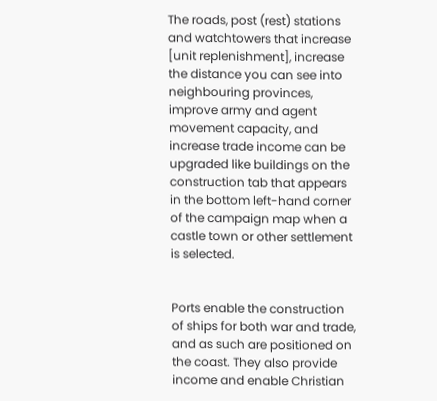The roads, post (rest) stations and watchtowers that increase [unit replenishment], increase the distance you can see into neighbouring provinces, improve army and agent movement capacity, and increase trade income can be upgraded like buildings on the construction tab that appears in the bottom left-hand corner of the campaign map when a castle town or other settlement is selected.


Ports enable the construction of ships for both war and trade, and as such are positioned on the coast. They also provide income and enable Christian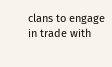clans to engage in trade with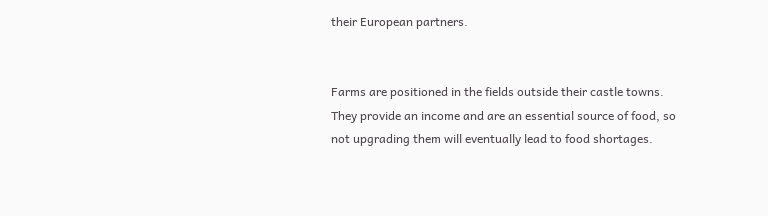their European partners.


Farms are positioned in the fields outside their castle towns. They provide an income and are an essential source of food, so not upgrading them will eventually lead to food shortages.